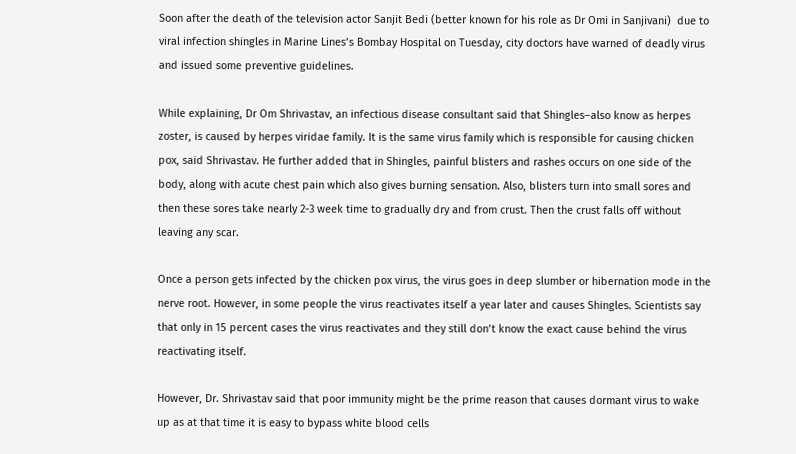Soon after the death of the television actor Sanjit Bedi (better known for his role as Dr Omi in Sanjivani)  due to viral infection shingles in Marine Lines’s Bombay Hospital on Tuesday, city doctors have warned of deadly virus and issued some preventive guidelines.

While explaining, Dr Om Shrivastav, an infectious disease consultant said that Shingles–also know as herpes zoster, is caused by herpes viridae family. It is the same virus family which is responsible for causing chicken pox, said Shrivastav. He further added that in Shingles, painful blisters and rashes occurs on one side of the body, along with acute chest pain which also gives burning sensation. Also, blisters turn into small sores and then these sores take nearly 2-3 week time to gradually dry and from crust. Then the crust falls off without leaving any scar.

Once a person gets infected by the chicken pox virus, the virus goes in deep slumber or hibernation mode in the nerve root. However, in some people the virus reactivates itself a year later and causes Shingles. Scientists say that only in 15 percent cases the virus reactivates and they still don’t know the exact cause behind the virus reactivating itself.

However, Dr. Shrivastav said that poor immunity might be the prime reason that causes dormant virus to wake up as at that time it is easy to bypass white blood cells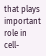that plays important role in cell-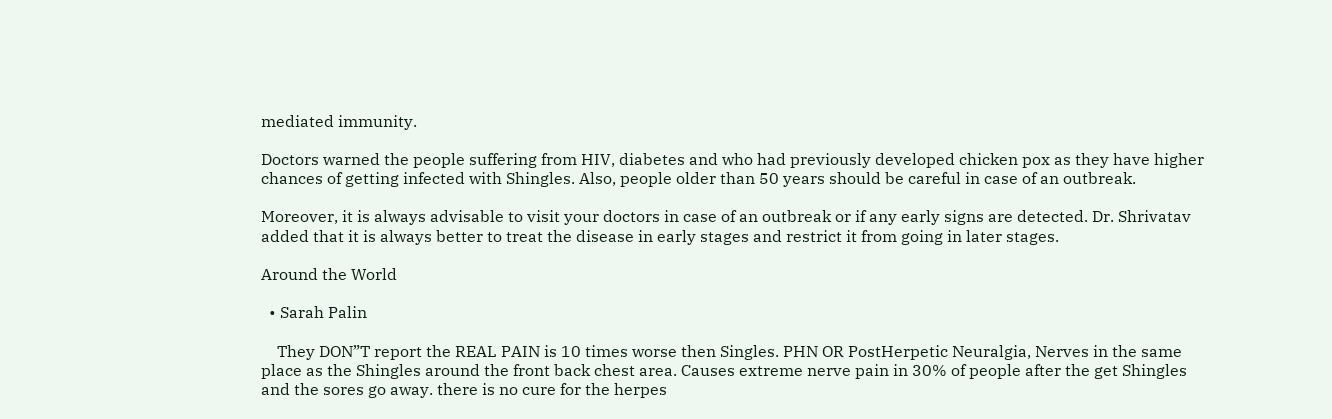mediated immunity.

Doctors warned the people suffering from HIV, diabetes and who had previously developed chicken pox as they have higher chances of getting infected with Shingles. Also, people older than 50 years should be careful in case of an outbreak.

Moreover, it is always advisable to visit your doctors in case of an outbreak or if any early signs are detected. Dr. Shrivatav added that it is always better to treat the disease in early stages and restrict it from going in later stages.

Around the World

  • Sarah Palin

    They DON”T report the REAL PAIN is 10 times worse then Singles. PHN OR PostHerpetic Neuralgia, Nerves in the same place as the Shingles around the front back chest area. Causes extreme nerve pain in 30% of people after the get Shingles and the sores go away. there is no cure for the herpes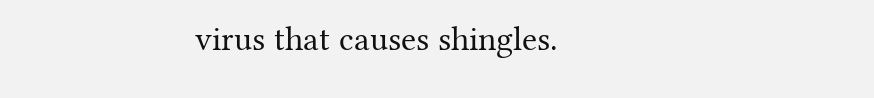virus that causes shingles.